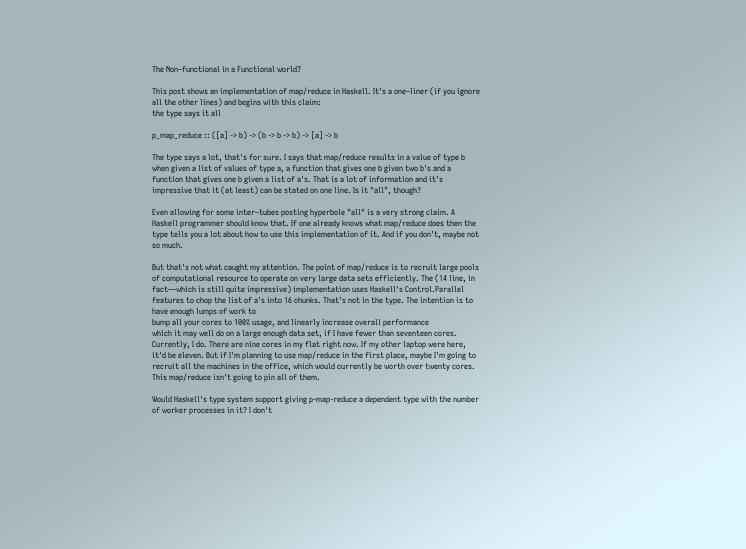The Non–functional in a Functional world?

This post shows an implementation of map/reduce in Haskell. It's a one–liner (if you ignore all the other lines) and begins with this claim:
the type says it all

p_map_reduce :: ([a] -> b) -> (b -> b -> b) -> [a] -> b

The type says a lot, that's for sure. I says that map/reduce results in a value of type b when given a list of values of type a, a function that gives one b given two b's and a function that gives one b given a list of a's. That is a lot of information and it's impressive that it (at least) can be stated on one line. Is it "all", though?

Even allowing for some inter–tubes posting hyperbole "all" is a very strong claim. A Haskell programmer should know that. If one already knows what map/reduce does then the type tells you a lot about how to use this implementation of it. And if you don't, maybe not so much.

But that's not what caught my attention. The point of map/reduce is to recruit large pools of computational resource to operate on very large data sets efficiently. The (14 line, in fact—which is still quite impressive) implementation uses Haskell's Control.Parallel features to chop the list of a's into 16 chunks. That's not in the type. The intention is to have enough lumps of work to
bump all your cores to 100% usage, and linearly increase overall performance
which it may well do on a large enough data set, if I have fewer than seventeen cores. Currently, I do. There are nine cores in my flat right now. If my other laptop were here, it'd be eleven. But if I'm planning to use map/reduce in the first place, maybe I'm going to recruit all the machines in the office, which would currently be worth over twenty cores. This map/reduce isn't going to pin all of them.

Would Haskell's type system support giving p-map-reduce a dependent type with the number of worker processes in it? I don't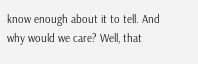know enough about it to tell. And why would we care? Well, that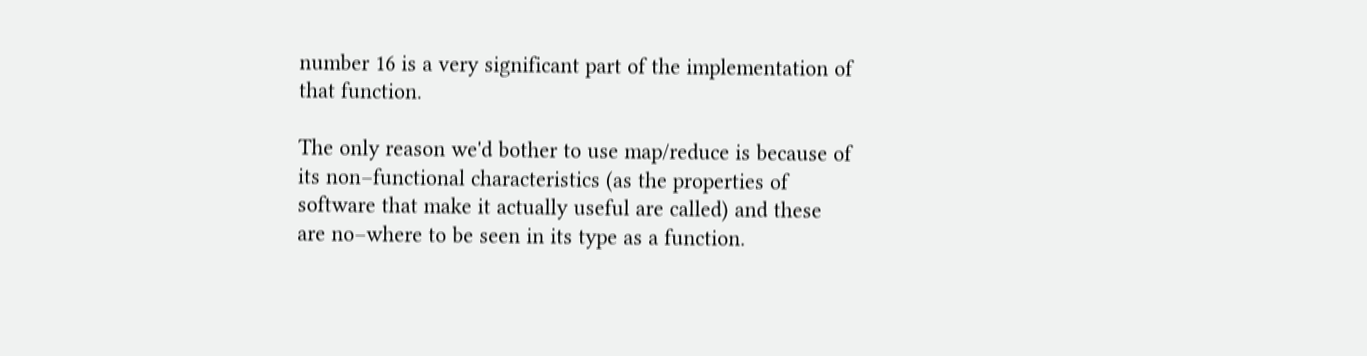number 16 is a very significant part of the implementation of that function.

The only reason we'd bother to use map/reduce is because of its non–functional characteristics (as the properties of software that make it actually useful are called) and these are no–where to be seen in its type as a function.